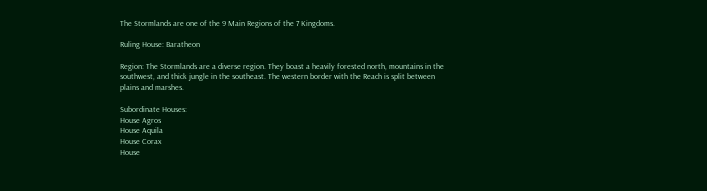The Stormlands are one of the 9 Main Regions of the 7 Kingdoms.

Ruling House: Baratheon

Region: The Stormlands are a diverse region. They boast a heavily forested north, mountains in the southwest, and thick jungle in the southeast. The western border with the Reach is split between plains and marshes.

Subordinate Houses:
House Agros
House Aquila
House Corax
House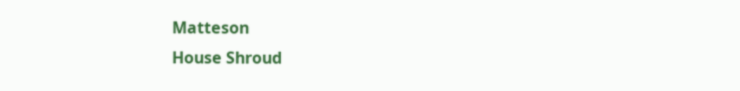Matteson
House Shroud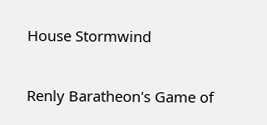House Stormwind


Renly Baratheon's Game of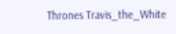Thrones Travis_the_White